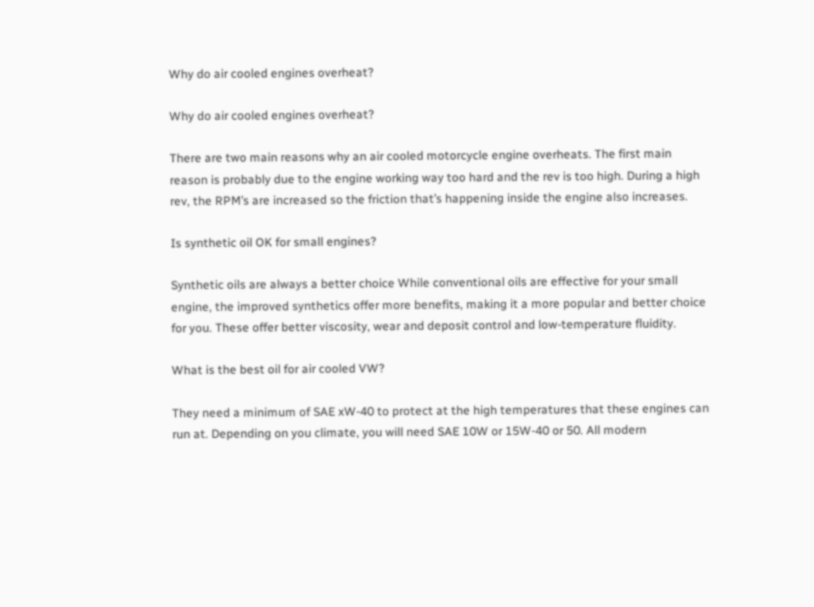Why do air cooled engines overheat?

Why do air cooled engines overheat?

There are two main reasons why an air cooled motorcycle engine overheats. The first main reason is probably due to the engine working way too hard and the rev is too high. During a high rev, the RPM’s are increased so the friction that’s happening inside the engine also increases.

Is synthetic oil OK for small engines?

Synthetic oils are always a better choice While conventional oils are effective for your small engine, the improved synthetics offer more benefits, making it a more popular and better choice for you. These offer better viscosity, wear and deposit control and low-temperature fluidity.

What is the best oil for air cooled VW?

They need a minimum of SAE xW-40 to protect at the high temperatures that these engines can run at. Depending on you climate, you will need SAE 10W or 15W-40 or 50. All modern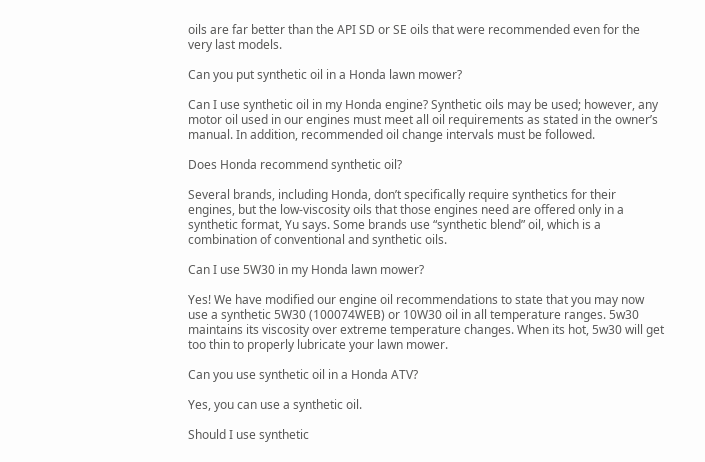oils are far better than the API SD or SE oils that were recommended even for the very last models.

Can you put synthetic oil in a Honda lawn mower?

Can I use synthetic oil in my Honda engine? Synthetic oils may be used; however, any motor oil used in our engines must meet all oil requirements as stated in the owner’s manual. In addition, recommended oil change intervals must be followed.

Does Honda recommend synthetic oil?

Several brands, including Honda, don’t specifically require synthetics for their engines, but the low-viscosity oils that those engines need are offered only in a synthetic format, Yu says. Some brands use “synthetic blend” oil, which is a combination of conventional and synthetic oils.

Can I use 5W30 in my Honda lawn mower?

Yes! We have modified our engine oil recommendations to state that you may now use a synthetic 5W30 (100074WEB) or 10W30 oil in all temperature ranges. 5w30 maintains its viscosity over extreme temperature changes. When its hot, 5w30 will get too thin to properly lubricate your lawn mower.

Can you use synthetic oil in a Honda ATV?

Yes, you can use a synthetic oil.

Should I use synthetic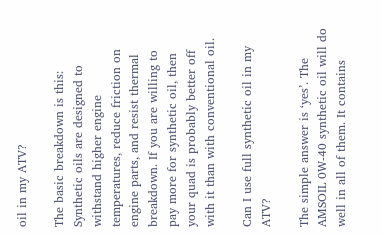oil in my ATV?

The basic breakdown is this: Synthetic oils are designed to withstand higher engine temperatures, reduce friction on engine parts, and resist thermal breakdown. If you are willing to pay more for synthetic oil, then your quad is probably better off with it than with conventional oil.

Can I use full synthetic oil in my ATV?

The simple answer is ‘yes’. The AMSOIL 0W-40 synthetic oil will do well in all of them. It contains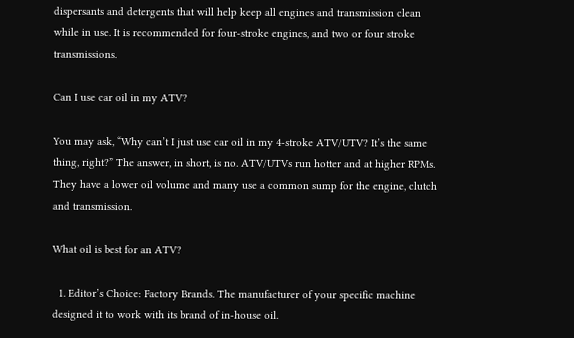dispersants and detergents that will help keep all engines and transmission clean while in use. It is recommended for four-stroke engines, and two or four stroke transmissions.

Can I use car oil in my ATV?

You may ask, “Why can’t I just use car oil in my 4-stroke ATV/UTV? It’s the same thing, right?” The answer, in short, is no. ATV/UTVs run hotter and at higher RPMs. They have a lower oil volume and many use a common sump for the engine, clutch and transmission.

What oil is best for an ATV?

  1. Editor’s Choice: Factory Brands. The manufacturer of your specific machine designed it to work with its brand of in-house oil.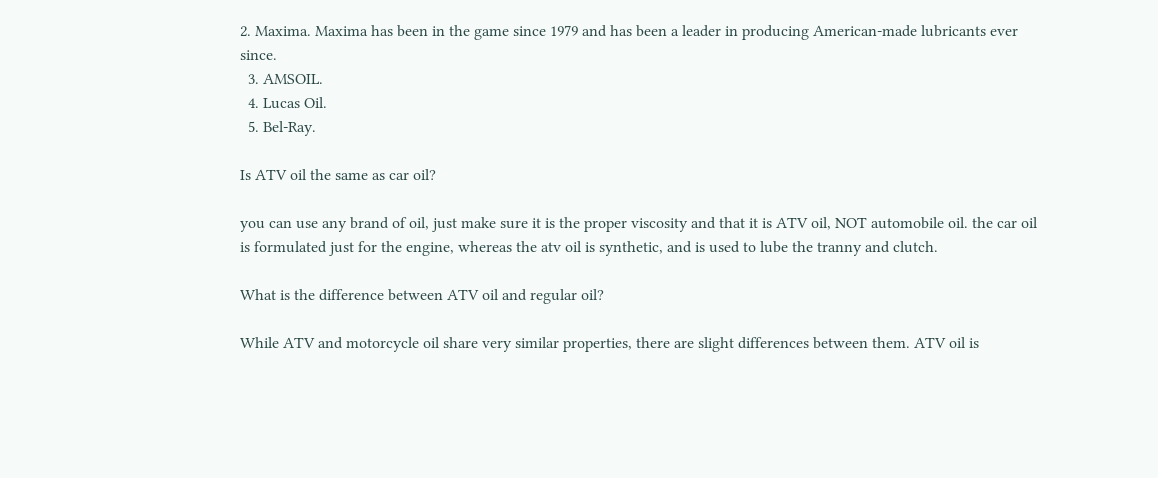2. Maxima. Maxima has been in the game since 1979 and has been a leader in producing American-made lubricants ever since.
  3. AMSOIL.
  4. Lucas Oil.
  5. Bel-Ray.

Is ATV oil the same as car oil?

you can use any brand of oil, just make sure it is the proper viscosity and that it is ATV oil, NOT automobile oil. the car oil is formulated just for the engine, whereas the atv oil is synthetic, and is used to lube the tranny and clutch.

What is the difference between ATV oil and regular oil?

While ATV and motorcycle oil share very similar properties, there are slight differences between them. ATV oil is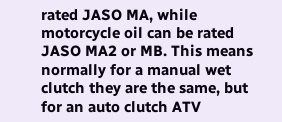rated JASO MA, while motorcycle oil can be rated JASO MA2 or MB. This means normally for a manual wet clutch they are the same, but for an auto clutch ATV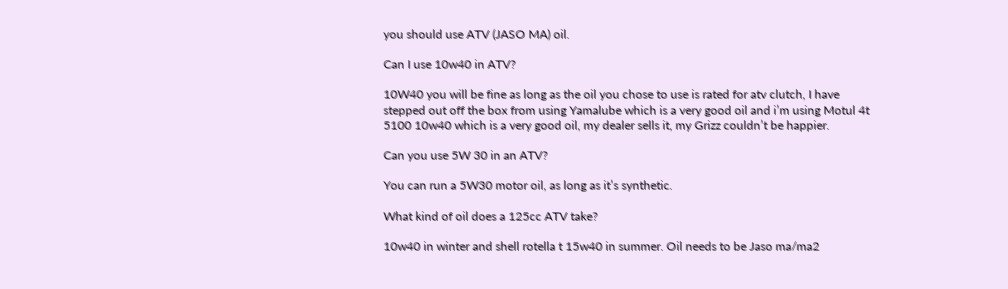you should use ATV (JASO MA) oil.

Can I use 10w40 in ATV?

10W40 you will be fine as long as the oil you chose to use is rated for atv clutch, I have stepped out off the box from using Yamalube which is a very good oil and i’m using Motul 4t 5100 10w40 which is a very good oil, my dealer sells it, my Grizz couldn’t be happier.

Can you use 5W 30 in an ATV?

You can run a 5W30 motor oil, as long as it’s synthetic.

What kind of oil does a 125cc ATV take?

10w40 in winter and shell rotella t 15w40 in summer. Oil needs to be Jaso ma/ma2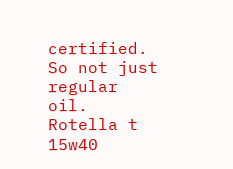certified. So not just regular oil. Rotella t 15w40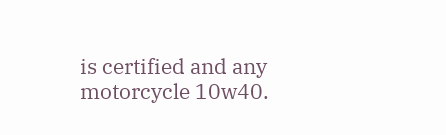is certified and any motorcycle 10w40.